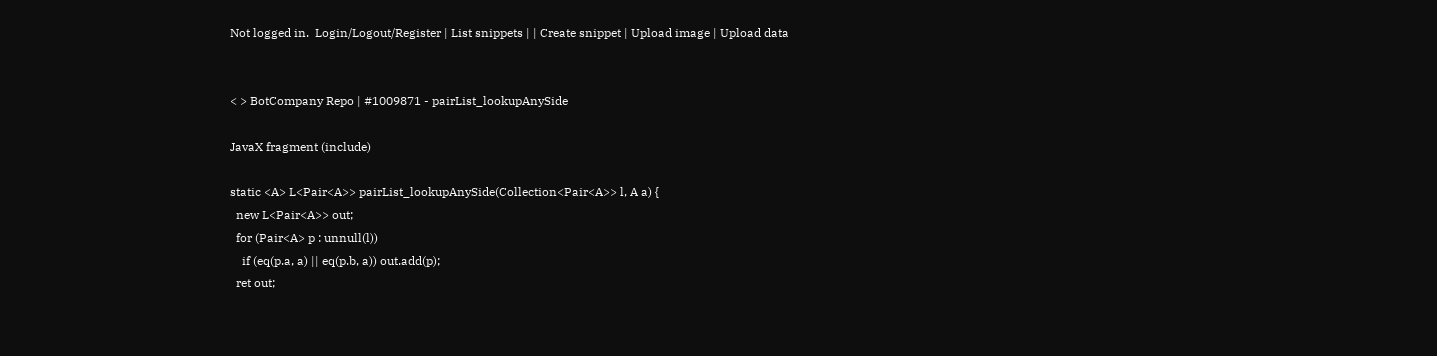Not logged in.  Login/Logout/Register | List snippets | | Create snippet | Upload image | Upload data


< > BotCompany Repo | #1009871 - pairList_lookupAnySide

JavaX fragment (include)

static <A> L<Pair<A>> pairList_lookupAnySide(Collection<Pair<A>> l, A a) {
  new L<Pair<A>> out;
  for (Pair<A> p : unnull(l))
    if (eq(p.a, a) || eq(p.b, a)) out.add(p);
  ret out;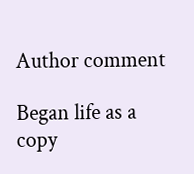Author comment

Began life as a copy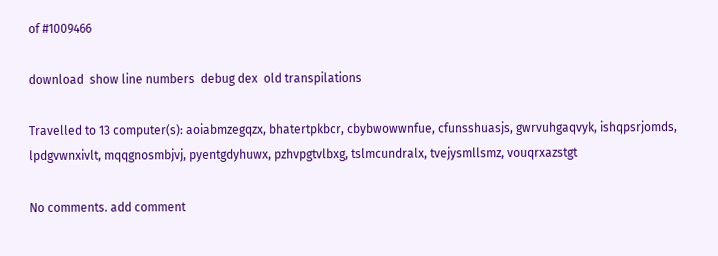of #1009466

download  show line numbers  debug dex  old transpilations

Travelled to 13 computer(s): aoiabmzegqzx, bhatertpkbcr, cbybwowwnfue, cfunsshuasjs, gwrvuhgaqvyk, ishqpsrjomds, lpdgvwnxivlt, mqqgnosmbjvj, pyentgdyhuwx, pzhvpgtvlbxg, tslmcundralx, tvejysmllsmz, vouqrxazstgt

No comments. add comment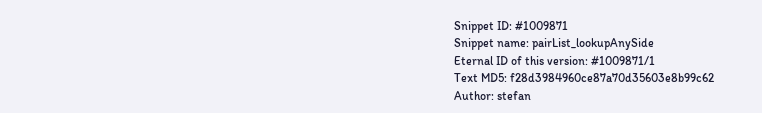Snippet ID: #1009871
Snippet name: pairList_lookupAnySide
Eternal ID of this version: #1009871/1
Text MD5: f28d3984960ce87a70d35603e8b99c62
Author: stefan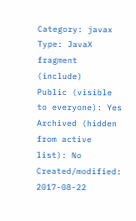Category: javax
Type: JavaX fragment (include)
Public (visible to everyone): Yes
Archived (hidden from active list): No
Created/modified: 2017-08-22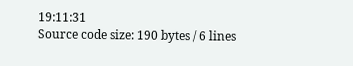19:11:31
Source code size: 190 bytes / 6 lines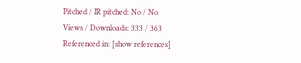Pitched / IR pitched: No / No
Views / Downloads: 333 / 363
Referenced in: [show references]